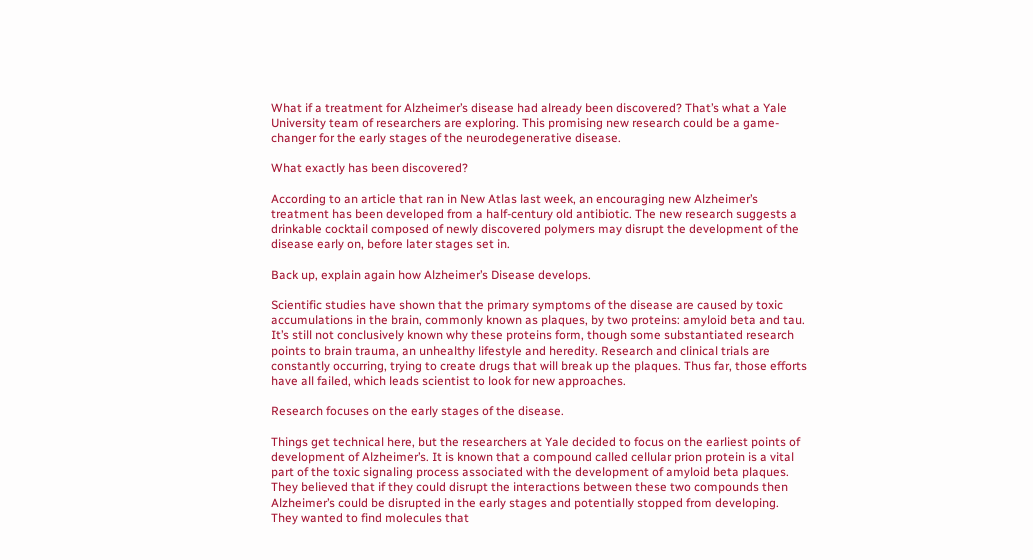What if a treatment for Alzheimer’s disease had already been discovered? That’s what a Yale University team of researchers are exploring. This promising new research could be a game-changer for the early stages of the neurodegenerative disease.

What exactly has been discovered?

According to an article that ran in New Atlas last week, an encouraging new Alzheimer’s treatment has been developed from a half-century old antibiotic. The new research suggests a drinkable cocktail composed of newly discovered polymers may disrupt the development of the disease early on, before later stages set in.

Back up, explain again how Alzheimer’s Disease develops.

Scientific studies have shown that the primary symptoms of the disease are caused by toxic accumulations in the brain, commonly known as plaques, by two proteins: amyloid beta and tau. It’s still not conclusively known why these proteins form, though some substantiated research points to brain trauma, an unhealthy lifestyle and heredity. Research and clinical trials are constantly occurring, trying to create drugs that will break up the plaques. Thus far, those efforts have all failed, which leads scientist to look for new approaches.

Research focuses on the early stages of the disease.

Things get technical here, but the researchers at Yale decided to focus on the earliest points of development of Alzheimer’s. It is known that a compound called cellular prion protein is a vital part of the toxic signaling process associated with the development of amyloid beta plaques. They believed that if they could disrupt the interactions between these two compounds then Alzheimer’s could be disrupted in the early stages and potentially stopped from developing. They wanted to find molecules that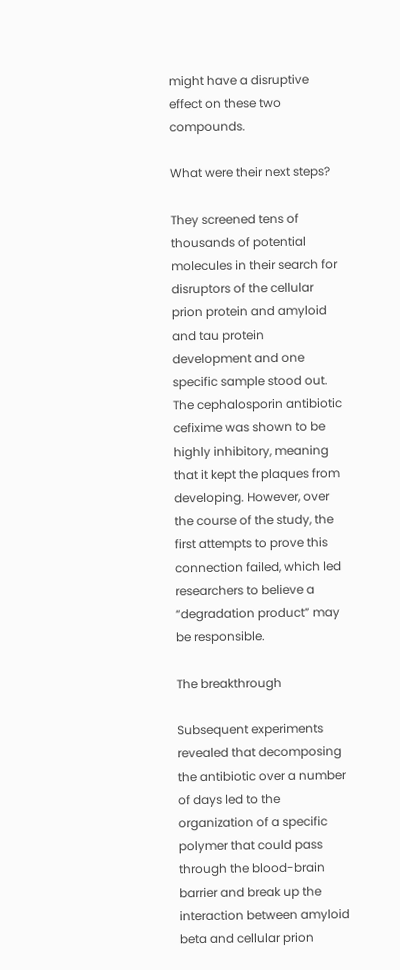might have a disruptive effect on these two compounds.

What were their next steps?

They screened tens of thousands of potential molecules in their search for disruptors of the cellular prion protein and amyloid and tau protein development and one specific sample stood out. The cephalosporin antibiotic cefixime was shown to be highly inhibitory, meaning that it kept the plaques from developing. However, over the course of the study, the first attempts to prove this connection failed, which led researchers to believe a “degradation product” may be responsible.

The breakthrough

Subsequent experiments revealed that decomposing the antibiotic over a number of days led to the organization of a specific polymer that could pass through the blood-brain barrier and break up the interaction between amyloid beta and cellular prion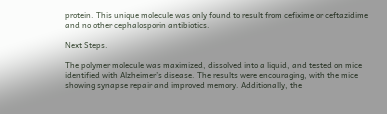protein. This unique molecule was only found to result from cefixime or ceftazidime and no other cephalosporin antibiotics.

Next Steps.

The polymer molecule was maximized, dissolved into a liquid, and tested on mice identified with Alzheimer’s disease. The results were encouraging, with the mice showing synapse repair and improved memory. Additionally, the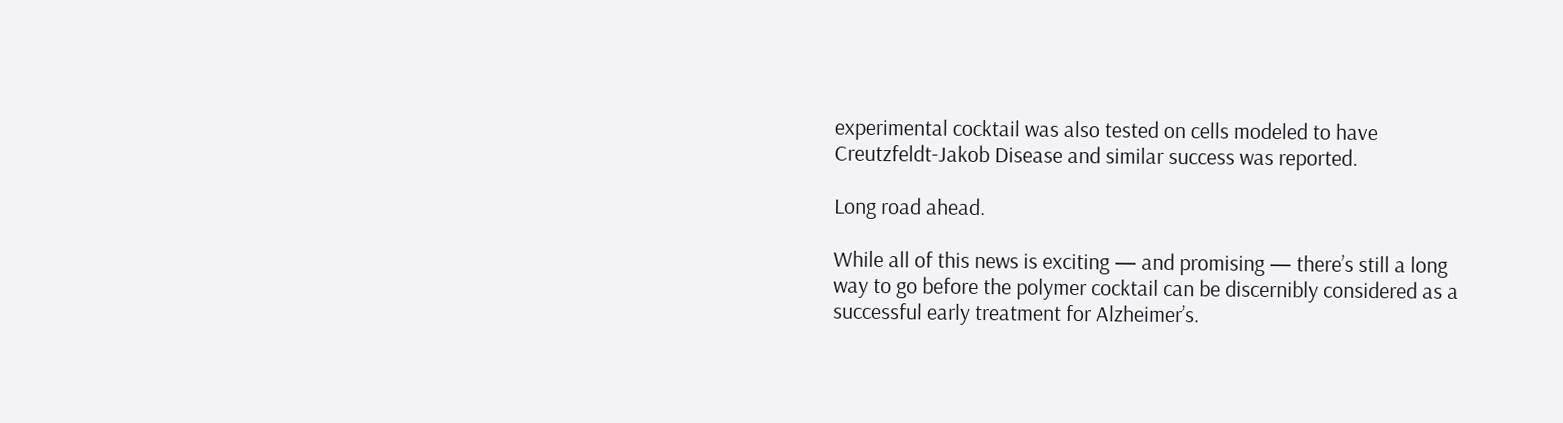experimental cocktail was also tested on cells modeled to have Creutzfeldt-Jakob Disease and similar success was reported.

Long road ahead.

While all of this news is exciting — and promising — there’s still a long way to go before the polymer cocktail can be discernibly considered as a successful early treatment for Alzheimer’s.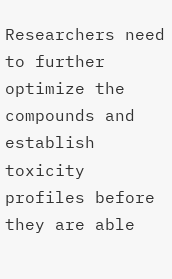Researchers need to further optimize the compounds and establish toxicity profiles before they are able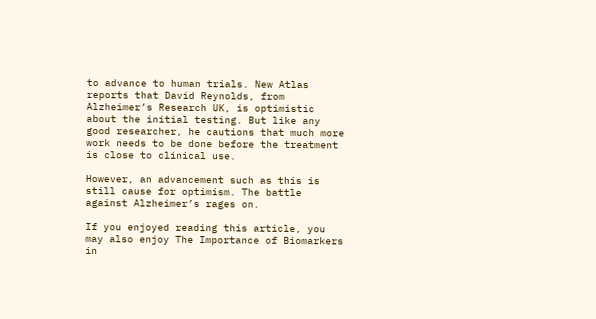to advance to human trials. New Atlas reports that David Reynolds, from Alzheimer’s Research UK, is optimistic about the initial testing. But like any good researcher, he cautions that much more work needs to be done before the treatment is close to clinical use.

However, an advancement such as this is still cause for optimism. The battle against Alzheimer’s rages on.

If you enjoyed reading this article, you may also enjoy The Importance of Biomarkers in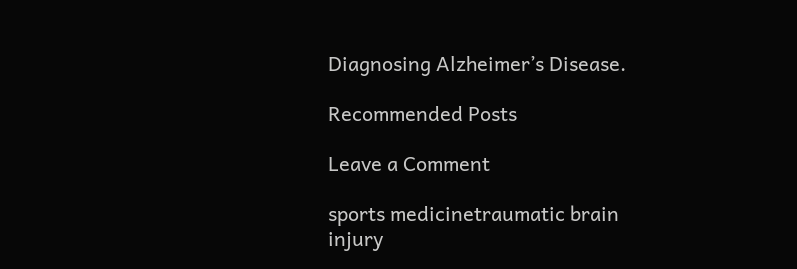Diagnosing Alzheimer’s Disease.

Recommended Posts

Leave a Comment

sports medicinetraumatic brain injury